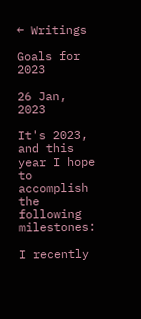← Writings

Goals for 2023

26 Jan, 2023

It's 2023, and this year I hope to accomplish the following milestones:

I recently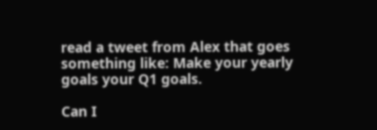read a tweet from Alex that goes something like: Make your yearly goals your Q1 goals.

Can I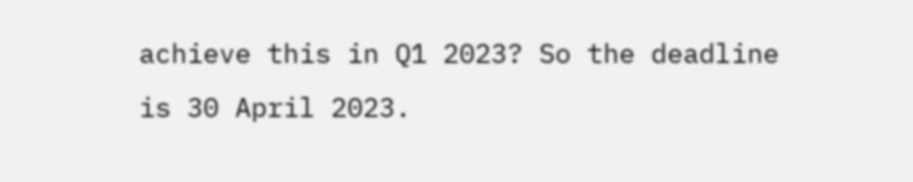achieve this in Q1 2023? So the deadline is 30 April 2023.